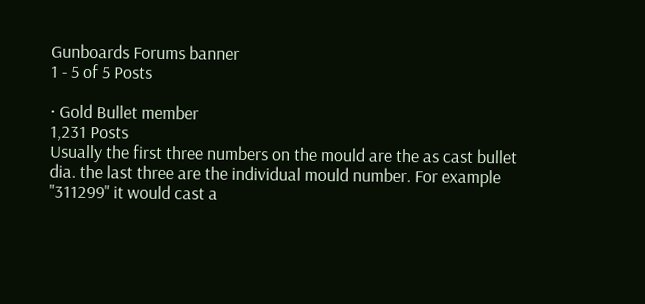Gunboards Forums banner
1 - 5 of 5 Posts

· Gold Bullet member
1,231 Posts
Usually the first three numbers on the mould are the as cast bullet dia. the last three are the individual mould number. For example "311299" it would cast a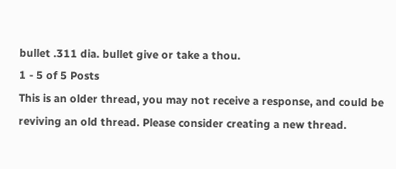bullet .311 dia. bullet give or take a thou.
1 - 5 of 5 Posts
This is an older thread, you may not receive a response, and could be reviving an old thread. Please consider creating a new thread.